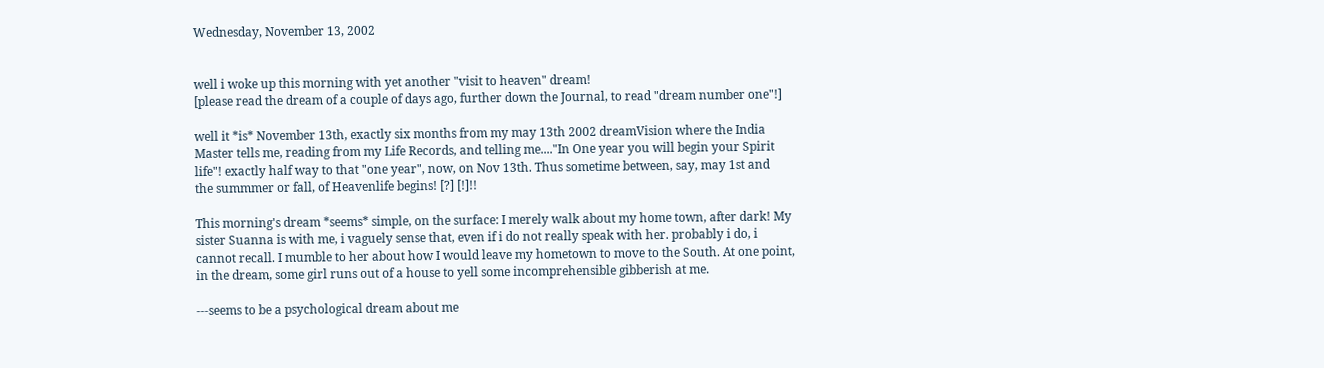Wednesday, November 13, 2002


well i woke up this morning with yet another "visit to heaven" dream!
[please read the dream of a couple of days ago, further down the Journal, to read "dream number one"!]

well it *is* November 13th, exactly six months from my may 13th 2002 dreamVision where the India Master tells me, reading from my Life Records, and telling me...."In One year you will begin your Spirit life"! exactly half way to that "one year", now, on Nov 13th. Thus sometime between, say, may 1st and
the summmer or fall, of Heavenlife begins! [?] [!]!!

This morning's dream *seems* simple, on the surface: I merely walk about my home town, after dark! My sister Suanna is with me, i vaguely sense that, even if i do not really speak with her. probably i do, i cannot recall. I mumble to her about how I would leave my hometown to move to the South. At one point, in the dream, some girl runs out of a house to yell some incomprehensible gibberish at me.

---seems to be a psychological dream about me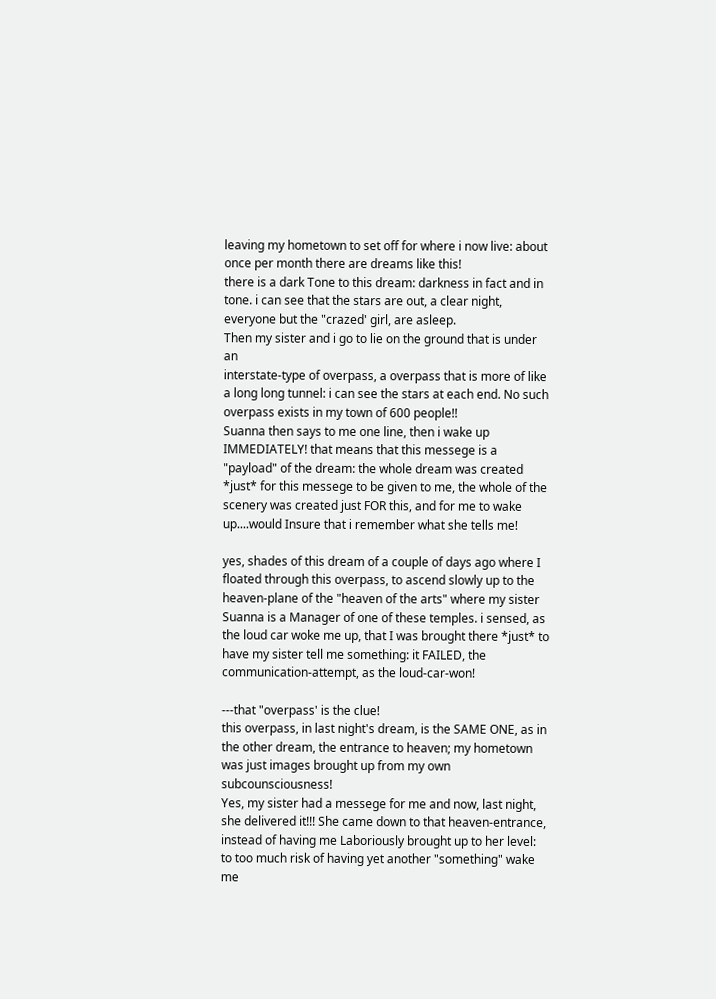leaving my hometown to set off for where i now live: about once per month there are dreams like this!
there is a dark Tone to this dream: darkness in fact and in tone. i can see that the stars are out, a clear night, everyone but the "crazed' girl, are asleep.
Then my sister and i go to lie on the ground that is under an
interstate-type of overpass, a overpass that is more of like a long long tunnel: i can see the stars at each end. No such overpass exists in my town of 600 people!!
Suanna then says to me one line, then i wake up IMMEDIATELY! that means that this messege is a "payload" of the dream: the whole dream was created *just* for this messege to be given to me, the whole of the scenery was created just FOR this, and for me to wake up....would Insure that i remember what she tells me!

yes, shades of this dream of a couple of days ago where I floated through this overpass, to ascend slowly up to the heaven-plane of the "heaven of the arts" where my sister Suanna is a Manager of one of these temples. i sensed, as the loud car woke me up, that I was brought there *just* to have my sister tell me something: it FAILED, the communication-attempt, as the loud-car-won!

---that "overpass' is the clue!
this overpass, in last night's dream, is the SAME ONE, as in the other dream, the entrance to heaven; my hometown was just images brought up from my own subcounsciousness!
Yes, my sister had a messege for me and now, last night, she delivered it!!! She came down to that heaven-entrance, instead of having me Laboriously brought up to her level: to too much risk of having yet another "something" wake me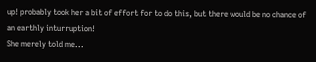up! probably took her a bit of effort for to do this, but there would be no chance of an earthly inturruption!
She merely told me...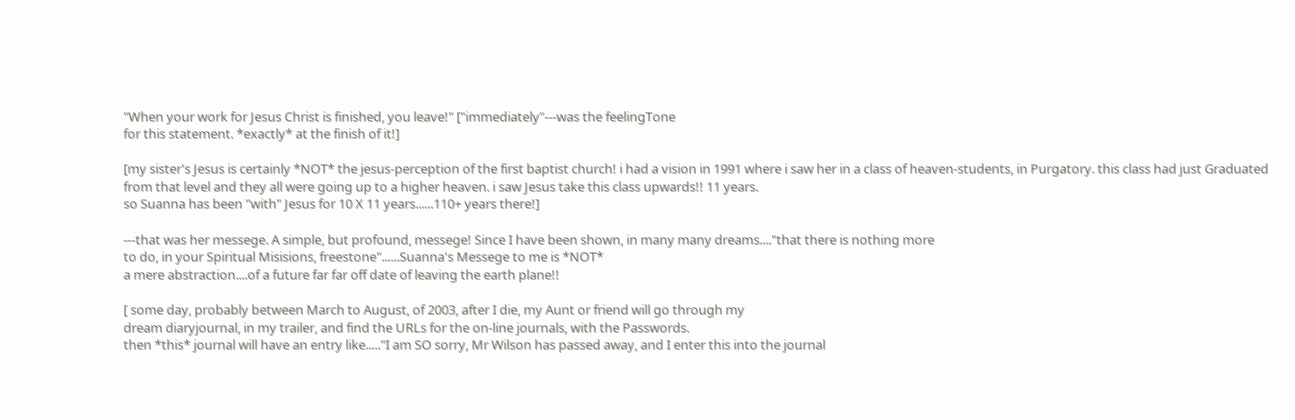"When your work for Jesus Christ is finished, you leave!" ["immediately"---was the feelingTone
for this statement. *exactly* at the finish of it!]

[my sister's Jesus is certainly *NOT* the jesus-perception of the first baptist church! i had a vision in 1991 where i saw her in a class of heaven-students, in Purgatory. this class had just Graduated from that level and they all were going up to a higher heaven. i saw Jesus take this class upwards!! 11 years.
so Suanna has been "with" Jesus for 10 X 11 years......110+ years there!]

---that was her messege. A simple, but profound, messege! Since I have been shown, in many many dreams...."that there is nothing more
to do, in your Spiritual Misisions, freestone"......Suanna's Messege to me is *NOT*
a mere abstraction....of a future far far off date of leaving the earth plane!!

[ some day, probably between March to August, of 2003, after I die, my Aunt or friend will go through my
dream diaryjournal, in my trailer, and find the URLs for the on-line journals, with the Passwords.
then *this* journal will have an entry like....."I am SO sorry, Mr Wilson has passed away, and I enter this into the journal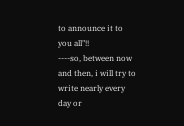to announce it to you all"!!
----so, between now and then, i will try to write nearly every day or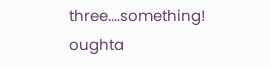three....something!
oughta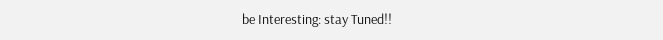be Interesting: stay Tuned!!